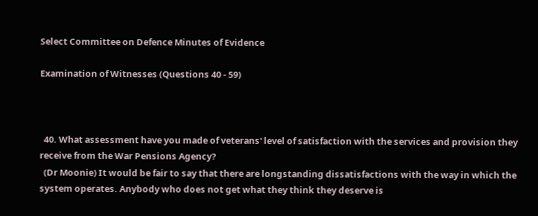Select Committee on Defence Minutes of Evidence

Examination of Witnesses (Questions 40 - 59)



  40. What assessment have you made of veterans' level of satisfaction with the services and provision they receive from the War Pensions Agency?
  (Dr Moonie) It would be fair to say that there are longstanding dissatisfactions with the way in which the system operates. Anybody who does not get what they think they deserve is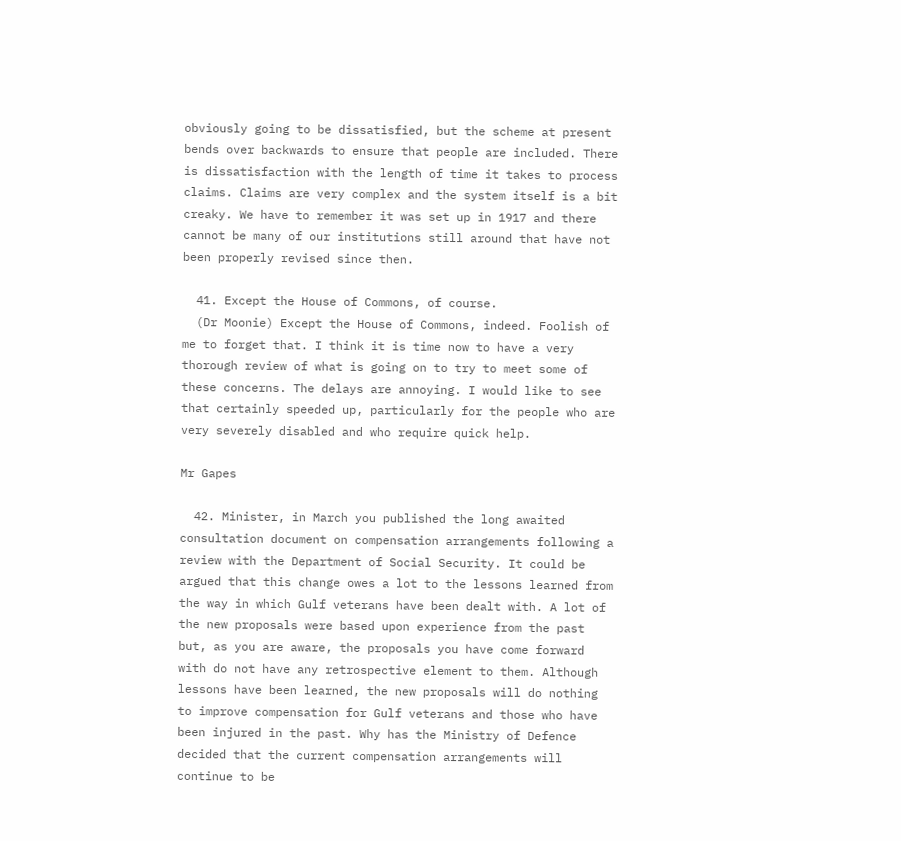obviously going to be dissatisfied, but the scheme at present bends over backwards to ensure that people are included. There is dissatisfaction with the length of time it takes to process claims. Claims are very complex and the system itself is a bit creaky. We have to remember it was set up in 1917 and there cannot be many of our institutions still around that have not been properly revised since then.

  41. Except the House of Commons, of course.
  (Dr Moonie) Except the House of Commons, indeed. Foolish of me to forget that. I think it is time now to have a very thorough review of what is going on to try to meet some of these concerns. The delays are annoying. I would like to see that certainly speeded up, particularly for the people who are very severely disabled and who require quick help.

Mr Gapes

  42. Minister, in March you published the long awaited consultation document on compensation arrangements following a review with the Department of Social Security. It could be argued that this change owes a lot to the lessons learned from the way in which Gulf veterans have been dealt with. A lot of the new proposals were based upon experience from the past but, as you are aware, the proposals you have come forward with do not have any retrospective element to them. Although lessons have been learned, the new proposals will do nothing to improve compensation for Gulf veterans and those who have been injured in the past. Why has the Ministry of Defence decided that the current compensation arrangements will continue to be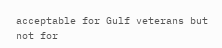acceptable for Gulf veterans but not for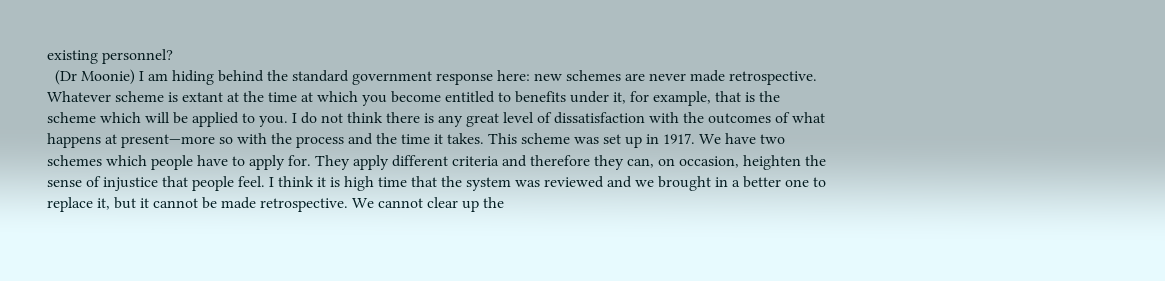existing personnel?
  (Dr Moonie) I am hiding behind the standard government response here: new schemes are never made retrospective. Whatever scheme is extant at the time at which you become entitled to benefits under it, for example, that is the scheme which will be applied to you. I do not think there is any great level of dissatisfaction with the outcomes of what happens at present—more so with the process and the time it takes. This scheme was set up in 1917. We have two schemes which people have to apply for. They apply different criteria and therefore they can, on occasion, heighten the sense of injustice that people feel. I think it is high time that the system was reviewed and we brought in a better one to replace it, but it cannot be made retrospective. We cannot clear up the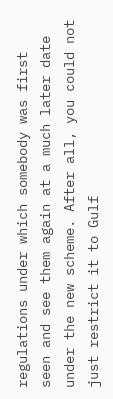regulations under which somebody was first seen and see them again at a much later date under the new scheme. After all, you could not just restrict it to Gulf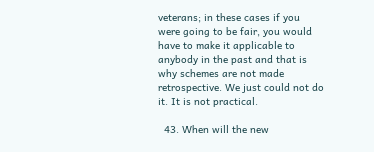veterans; in these cases if you were going to be fair, you would have to make it applicable to anybody in the past and that is why schemes are not made retrospective. We just could not do it. It is not practical.

  43. When will the new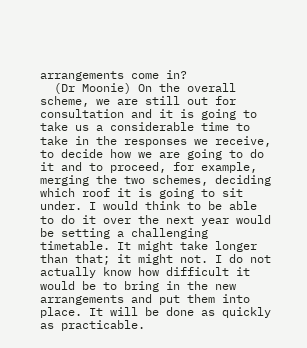arrangements come in?
  (Dr Moonie) On the overall scheme, we are still out for consultation and it is going to take us a considerable time to take in the responses we receive, to decide how we are going to do it and to proceed, for example, merging the two schemes, deciding which roof it is going to sit under. I would think to be able to do it over the next year would be setting a challenging timetable. It might take longer than that; it might not. I do not actually know how difficult it would be to bring in the new arrangements and put them into place. It will be done as quickly as practicable.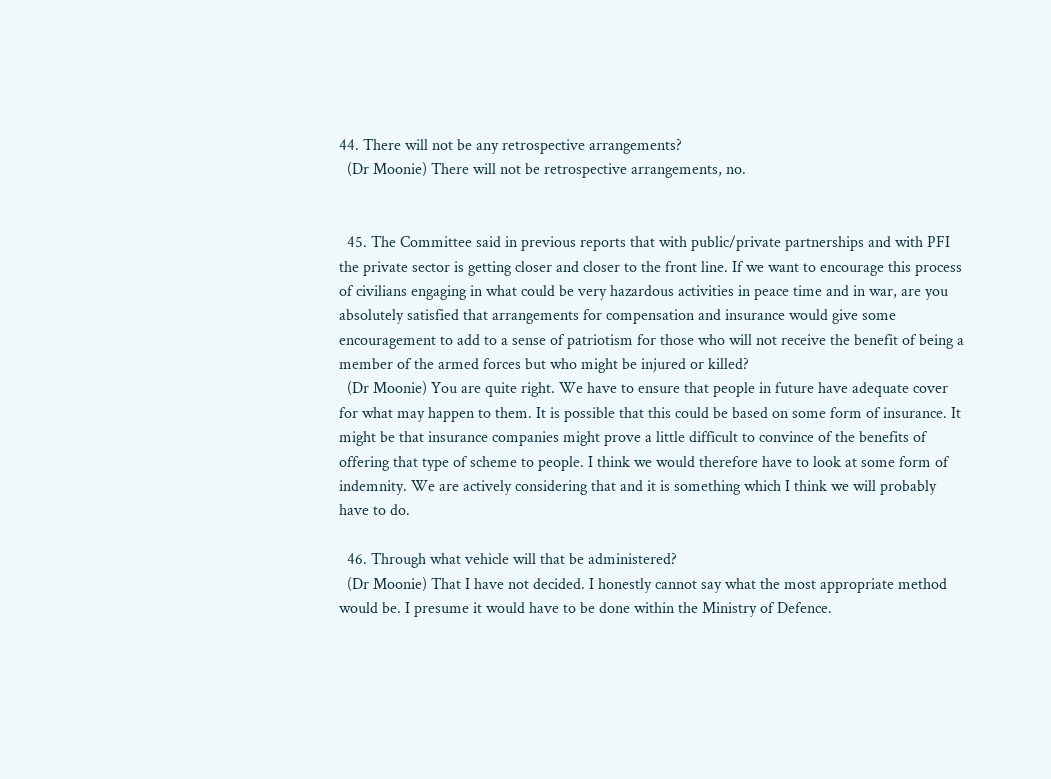44. There will not be any retrospective arrangements?
  (Dr Moonie) There will not be retrospective arrangements, no.


  45. The Committee said in previous reports that with public/private partnerships and with PFI the private sector is getting closer and closer to the front line. If we want to encourage this process of civilians engaging in what could be very hazardous activities in peace time and in war, are you absolutely satisfied that arrangements for compensation and insurance would give some encouragement to add to a sense of patriotism for those who will not receive the benefit of being a member of the armed forces but who might be injured or killed?
  (Dr Moonie) You are quite right. We have to ensure that people in future have adequate cover for what may happen to them. It is possible that this could be based on some form of insurance. It might be that insurance companies might prove a little difficult to convince of the benefits of offering that type of scheme to people. I think we would therefore have to look at some form of indemnity. We are actively considering that and it is something which I think we will probably have to do.

  46. Through what vehicle will that be administered?
  (Dr Moonie) That I have not decided. I honestly cannot say what the most appropriate method would be. I presume it would have to be done within the Ministry of Defence.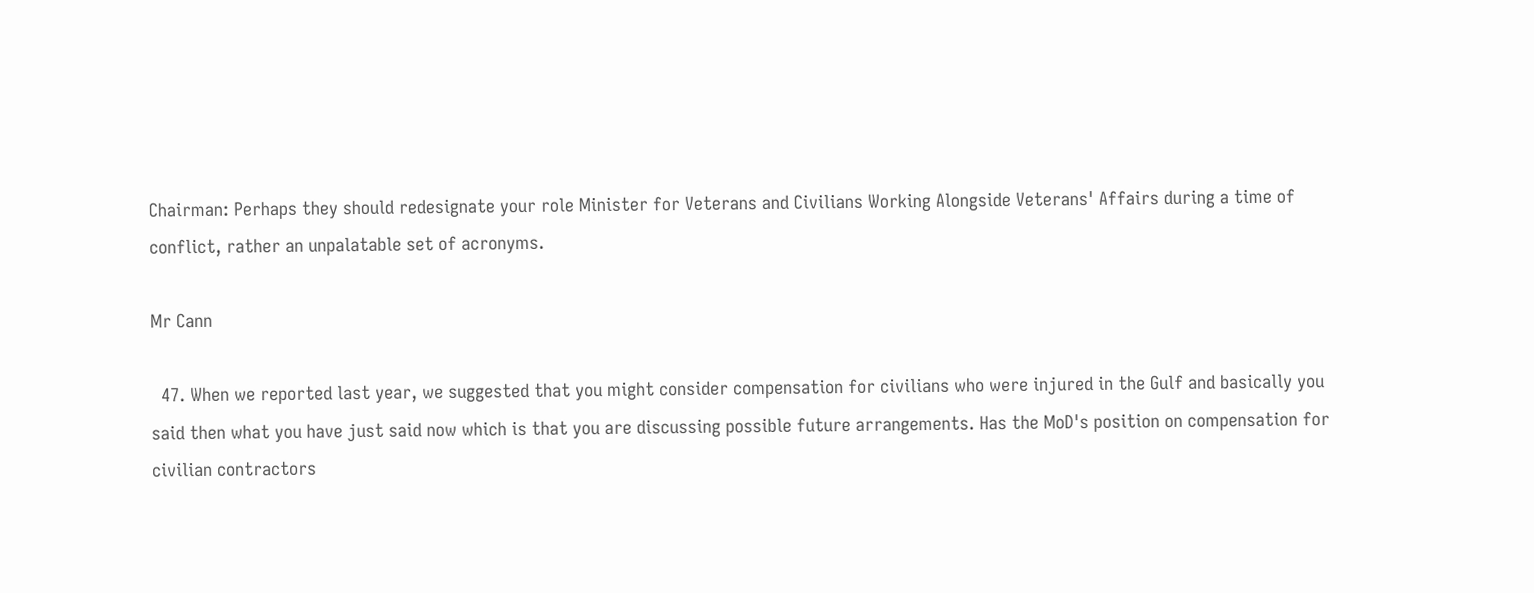Chairman: Perhaps they should redesignate your role Minister for Veterans and Civilians Working Alongside Veterans' Affairs during a time of conflict, rather an unpalatable set of acronyms.

Mr Cann

  47. When we reported last year, we suggested that you might consider compensation for civilians who were injured in the Gulf and basically you said then what you have just said now which is that you are discussing possible future arrangements. Has the MoD's position on compensation for civilian contractors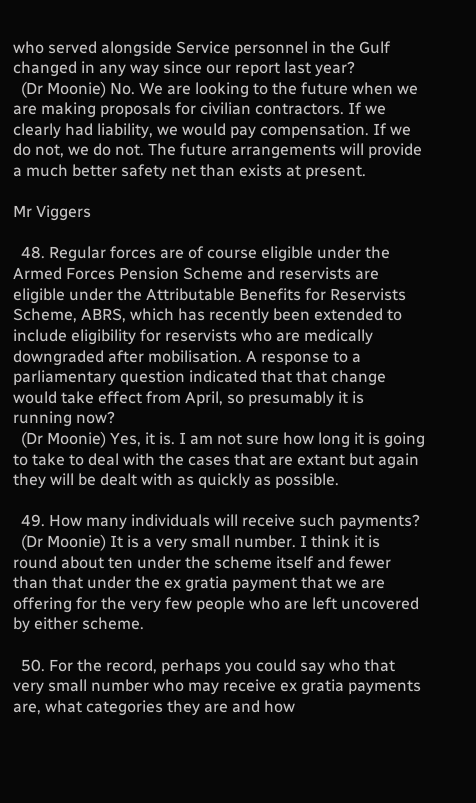who served alongside Service personnel in the Gulf changed in any way since our report last year?
  (Dr Moonie) No. We are looking to the future when we are making proposals for civilian contractors. If we clearly had liability, we would pay compensation. If we do not, we do not. The future arrangements will provide a much better safety net than exists at present.

Mr Viggers

  48. Regular forces are of course eligible under the Armed Forces Pension Scheme and reservists are eligible under the Attributable Benefits for Reservists Scheme, ABRS, which has recently been extended to include eligibility for reservists who are medically downgraded after mobilisation. A response to a parliamentary question indicated that that change would take effect from April, so presumably it is running now?
  (Dr Moonie) Yes, it is. I am not sure how long it is going to take to deal with the cases that are extant but again they will be dealt with as quickly as possible.

  49. How many individuals will receive such payments?
  (Dr Moonie) It is a very small number. I think it is round about ten under the scheme itself and fewer than that under the ex gratia payment that we are offering for the very few people who are left uncovered by either scheme.

  50. For the record, perhaps you could say who that very small number who may receive ex gratia payments are, what categories they are and how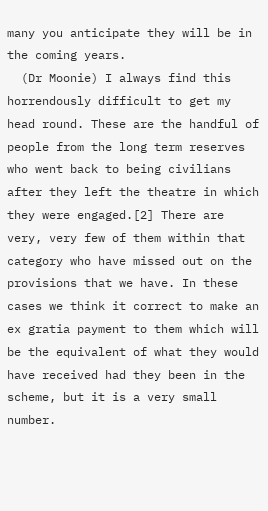many you anticipate they will be in the coming years.
  (Dr Moonie) I always find this horrendously difficult to get my head round. These are the handful of people from the long term reserves who went back to being civilians after they left the theatre in which they were engaged.[2] There are very, very few of them within that category who have missed out on the provisions that we have. In these cases we think it correct to make an ex gratia payment to them which will be the equivalent of what they would have received had they been in the scheme, but it is a very small number.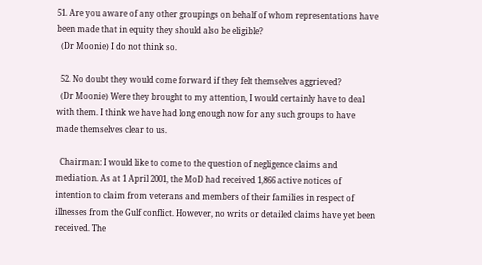51. Are you aware of any other groupings on behalf of whom representations have been made that in equity they should also be eligible?
  (Dr Moonie) I do not think so.

  52. No doubt they would come forward if they felt themselves aggrieved?
  (Dr Moonie) Were they brought to my attention, I would certainly have to deal with them. I think we have had long enough now for any such groups to have made themselves clear to us.

  Chairman: I would like to come to the question of negligence claims and mediation. As at 1 April 2001, the MoD had received 1,866 active notices of intention to claim from veterans and members of their families in respect of illnesses from the Gulf conflict. However, no writs or detailed claims have yet been received. The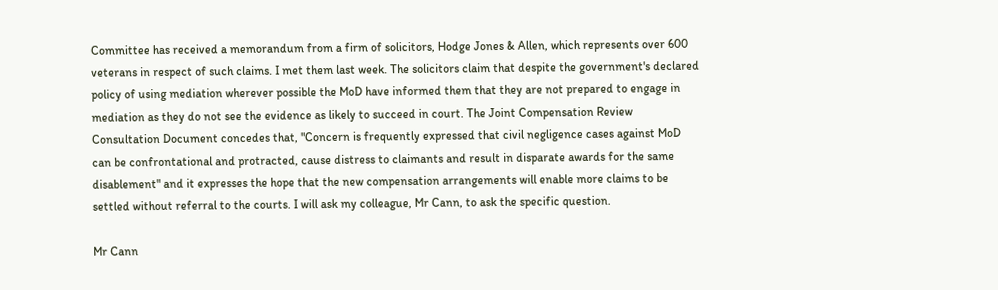Committee has received a memorandum from a firm of solicitors, Hodge Jones & Allen, which represents over 600 veterans in respect of such claims. I met them last week. The solicitors claim that despite the government's declared policy of using mediation wherever possible the MoD have informed them that they are not prepared to engage in mediation as they do not see the evidence as likely to succeed in court. The Joint Compensation Review Consultation Document concedes that, "Concern is frequently expressed that civil negligence cases against MoD can be confrontational and protracted, cause distress to claimants and result in disparate awards for the same disablement" and it expresses the hope that the new compensation arrangements will enable more claims to be settled without referral to the courts. I will ask my colleague, Mr Cann, to ask the specific question.

Mr Cann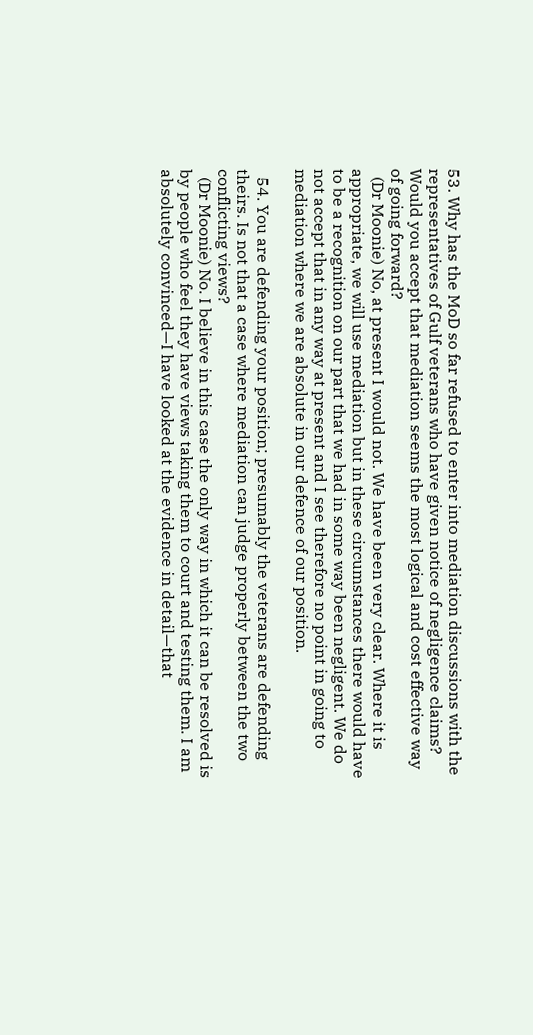53. Why has the MoD so far refused to enter into mediation discussions with the representatives of Gulf veterans who have given notice of negligence claims? Would you accept that mediation seems the most logical and cost effective way of going forward?
  (Dr Moonie) No, at present I would not. We have been very clear. Where it is appropriate, we will use mediation but in these circumstances there would have to be a recognition on our part that we had in some way been negligent. We do not accept that in any way at present and I see therefore no point in going to mediation where we are absolute in our defence of our position.

  54. You are defending your position; presumably the veterans are defending theirs. Is not that a case where mediation can judge properly between the two conflicting views?
  (Dr Moonie) No. I believe in this case the only way in which it can be resolved is by people who feel they have views taking them to court and testing them. I am absolutely convinced—I have looked at the evidence in detail—that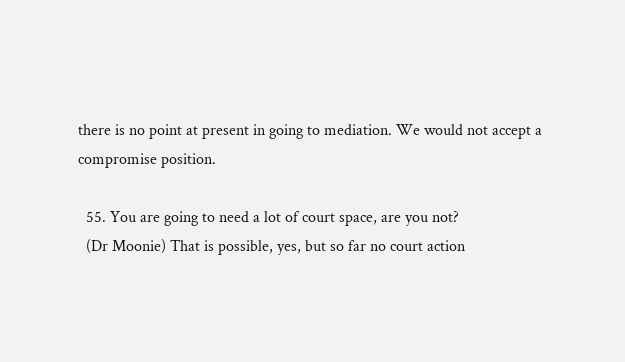there is no point at present in going to mediation. We would not accept a compromise position.

  55. You are going to need a lot of court space, are you not?
  (Dr Moonie) That is possible, yes, but so far no court action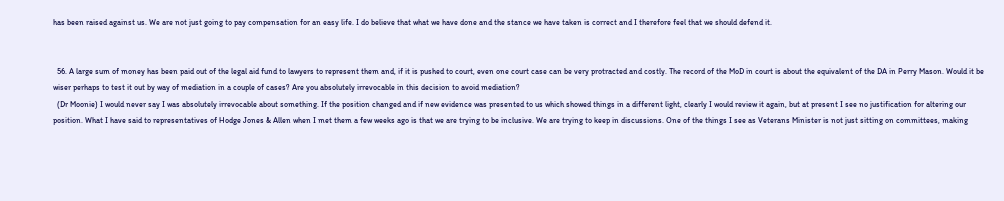has been raised against us. We are not just going to pay compensation for an easy life. I do believe that what we have done and the stance we have taken is correct and I therefore feel that we should defend it.


  56. A large sum of money has been paid out of the legal aid fund to lawyers to represent them and, if it is pushed to court, even one court case can be very protracted and costly. The record of the MoD in court is about the equivalent of the DA in Perry Mason. Would it be wiser perhaps to test it out by way of mediation in a couple of cases? Are you absolutely irrevocable in this decision to avoid mediation?
  (Dr Moonie) I would never say I was absolutely irrevocable about something. If the position changed and if new evidence was presented to us which showed things in a different light, clearly I would review it again, but at present I see no justification for altering our position. What I have said to representatives of Hodge Jones & Allen when I met them a few weeks ago is that we are trying to be inclusive. We are trying to keep in discussions. One of the things I see as Veterans Minister is not just sitting on committees, making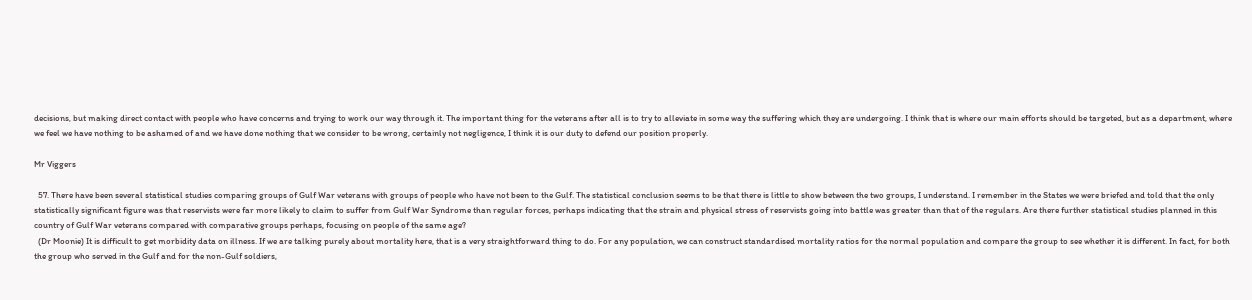decisions, but making direct contact with people who have concerns and trying to work our way through it. The important thing for the veterans after all is to try to alleviate in some way the suffering which they are undergoing. I think that is where our main efforts should be targeted, but as a department, where we feel we have nothing to be ashamed of and we have done nothing that we consider to be wrong, certainly not negligence, I think it is our duty to defend our position properly.

Mr Viggers

  57. There have been several statistical studies comparing groups of Gulf War veterans with groups of people who have not been to the Gulf. The statistical conclusion seems to be that there is little to show between the two groups, I understand. I remember in the States we were briefed and told that the only statistically significant figure was that reservists were far more likely to claim to suffer from Gulf War Syndrome than regular forces, perhaps indicating that the strain and physical stress of reservists going into battle was greater than that of the regulars. Are there further statistical studies planned in this country of Gulf War veterans compared with comparative groups perhaps, focusing on people of the same age?
  (Dr Moonie) It is difficult to get morbidity data on illness. If we are talking purely about mortality here, that is a very straightforward thing to do. For any population, we can construct standardised mortality ratios for the normal population and compare the group to see whether it is different. In fact, for both the group who served in the Gulf and for the non-Gulf soldiers,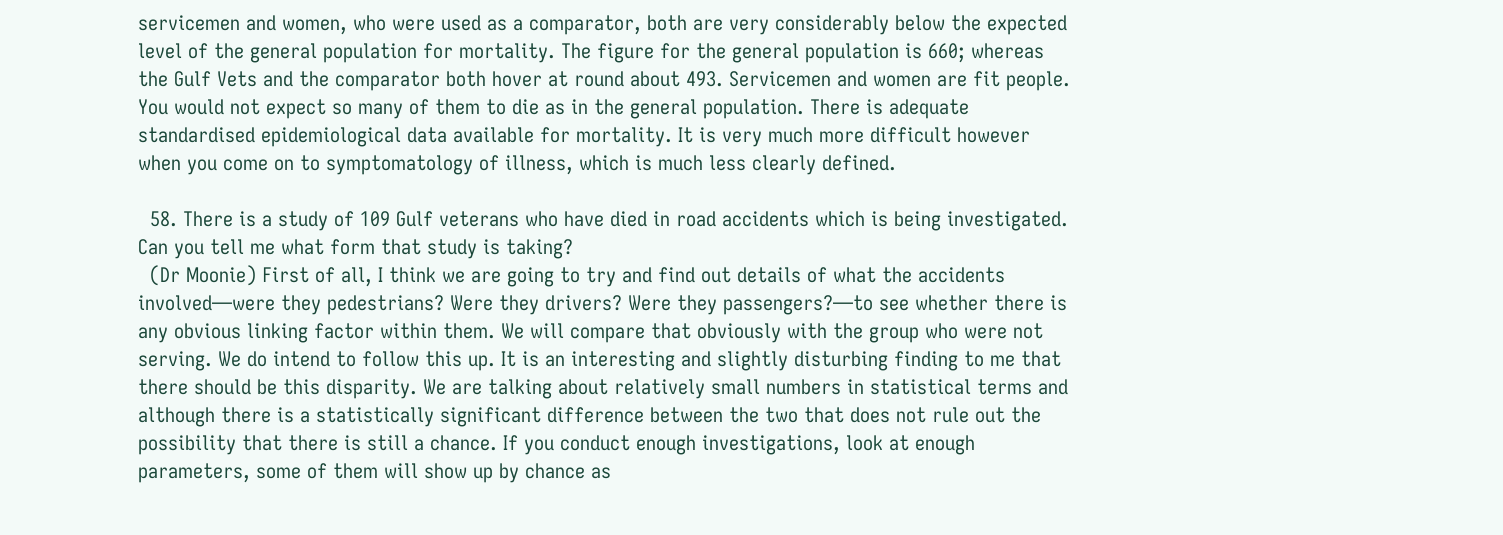servicemen and women, who were used as a comparator, both are very considerably below the expected level of the general population for mortality. The figure for the general population is 660; whereas the Gulf Vets and the comparator both hover at round about 493. Servicemen and women are fit people. You would not expect so many of them to die as in the general population. There is adequate standardised epidemiological data available for mortality. It is very much more difficult however when you come on to symptomatology of illness, which is much less clearly defined.

  58. There is a study of 109 Gulf veterans who have died in road accidents which is being investigated. Can you tell me what form that study is taking?
  (Dr Moonie) First of all, I think we are going to try and find out details of what the accidents involved—were they pedestrians? Were they drivers? Were they passengers?—to see whether there is any obvious linking factor within them. We will compare that obviously with the group who were not serving. We do intend to follow this up. It is an interesting and slightly disturbing finding to me that there should be this disparity. We are talking about relatively small numbers in statistical terms and although there is a statistically significant difference between the two that does not rule out the possibility that there is still a chance. If you conduct enough investigations, look at enough parameters, some of them will show up by chance as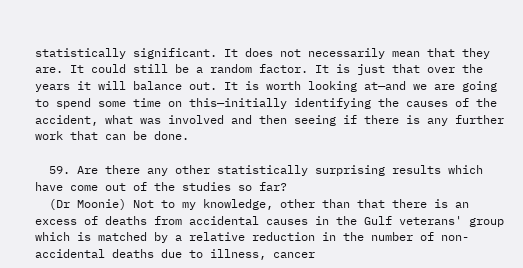statistically significant. It does not necessarily mean that they are. It could still be a random factor. It is just that over the years it will balance out. It is worth looking at—and we are going to spend some time on this—initially identifying the causes of the accident, what was involved and then seeing if there is any further work that can be done.

  59. Are there any other statistically surprising results which have come out of the studies so far?
  (Dr Moonie) Not to my knowledge, other than that there is an excess of deaths from accidental causes in the Gulf veterans' group which is matched by a relative reduction in the number of non-accidental deaths due to illness, cancer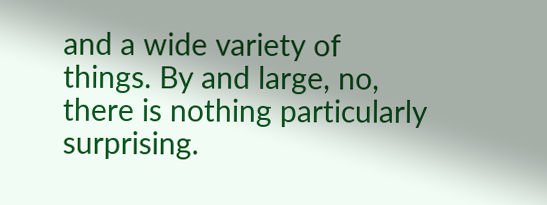and a wide variety of things. By and large, no, there is nothing particularly surprising.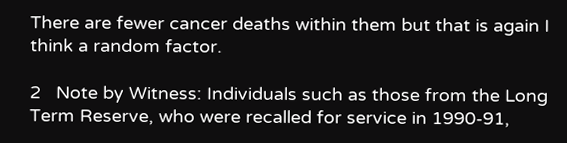There are fewer cancer deaths within them but that is again I think a random factor.

2   Note by Witness: Individuals such as those from the Long Term Reserve, who were recalled for service in 1990-91,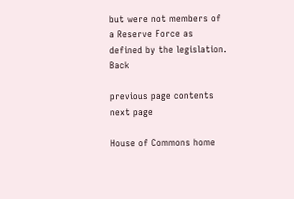but were not members of a Reserve Force as defined by the legislation. Back

previous page contents next page

House of Commons home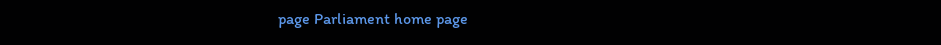page Parliament home page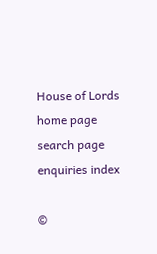House of Lords home page search page enquiries index

©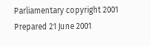Parliamentary copyright 2001
Prepared 21 June 2001